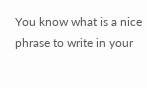You know what is a nice phrase to write in your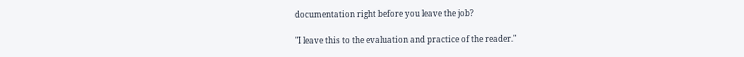documentation right before you leave the job?

"I leave this to the evaluation and practice of the reader."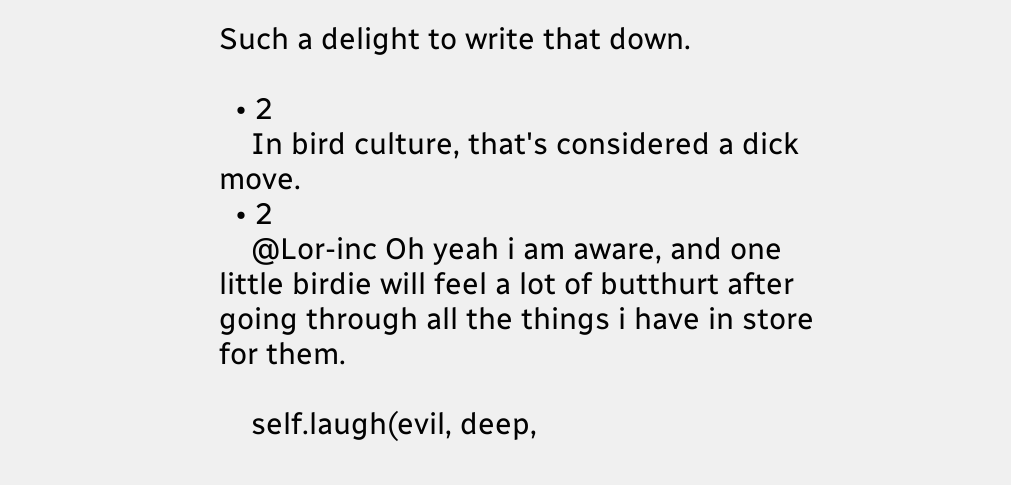Such a delight to write that down.

  • 2
    In bird culture, that's considered a dick move.
  • 2
    @Lor-inc Oh yeah i am aware, and one little birdie will feel a lot of butthurt after going through all the things i have in store for them.

    self.laugh(evil, deep,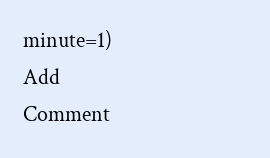minute=1)
Add Comment